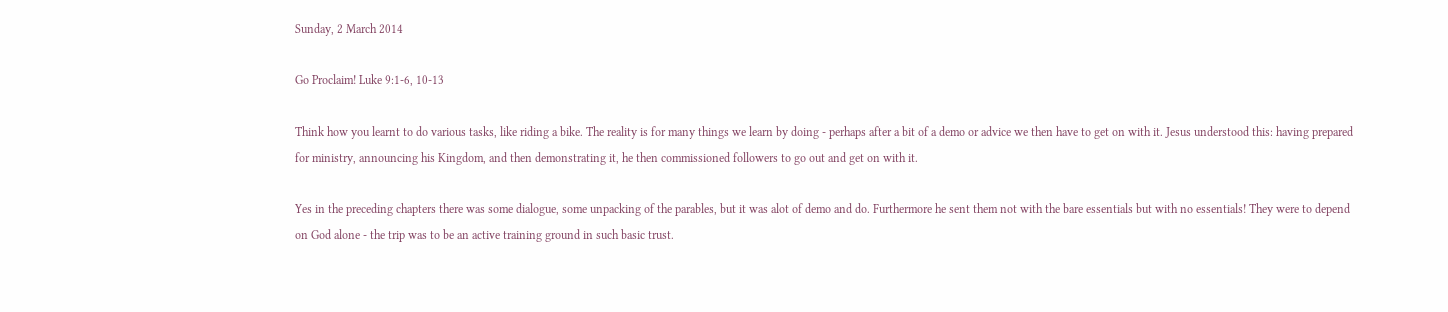Sunday, 2 March 2014

Go Proclaim! Luke 9:1-6, 10-13

Think how you learnt to do various tasks, like riding a bike. The reality is for many things we learn by doing - perhaps after a bit of a demo or advice we then have to get on with it. Jesus understood this: having prepared for ministry, announcing his Kingdom, and then demonstrating it, he then commissioned followers to go out and get on with it.

Yes in the preceding chapters there was some dialogue, some unpacking of the parables, but it was alot of demo and do. Furthermore he sent them not with the bare essentials but with no essentials! They were to depend on God alone - the trip was to be an active training ground in such basic trust.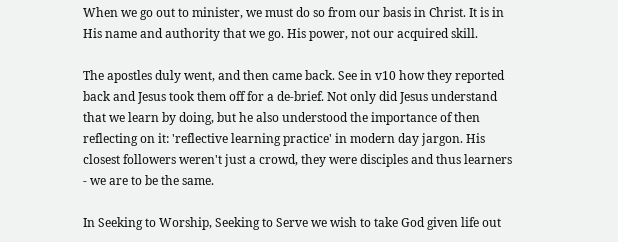When we go out to minister, we must do so from our basis in Christ. It is in His name and authority that we go. His power, not our acquired skill.

The apostles duly went, and then came back. See in v10 how they reported back and Jesus took them off for a de-brief. Not only did Jesus understand that we learn by doing, but he also understood the importance of then reflecting on it: 'reflective learning practice' in modern day jargon. His closest followers weren't just a crowd, they were disciples and thus learners - we are to be the same.

In Seeking to Worship, Seeking to Serve we wish to take God given life out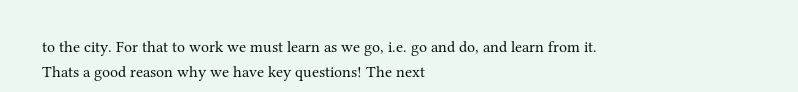to the city. For that to work we must learn as we go, i.e. go and do, and learn from it. Thats a good reason why we have key questions! The next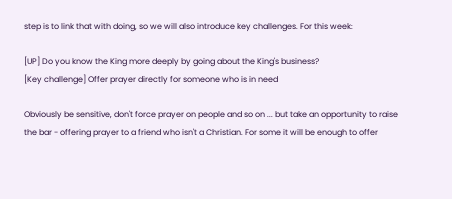step is to link that with doing, so we will also introduce key challenges. For this week:

[UP] Do you know the King more deeply by going about the King's business?
[Key challenge] Offer prayer directly for someone who is in need

Obviously be sensitive, don't force prayer on people and so on ... but take an opportunity to raise the bar - offering prayer to a friend who isn't a Christian. For some it will be enough to offer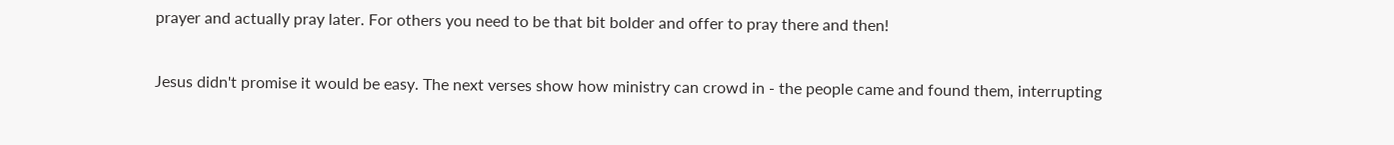prayer and actually pray later. For others you need to be that bit bolder and offer to pray there and then!

Jesus didn't promise it would be easy. The next verses show how ministry can crowd in - the people came and found them, interrupting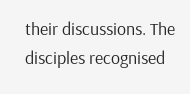their discussions. The disciples recognised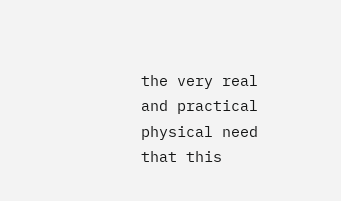the very real and practical physical need that this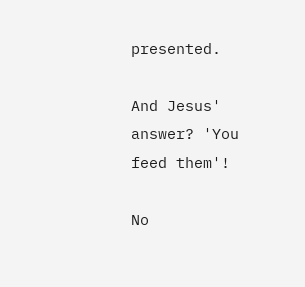presented.

And Jesus' answer? 'You feed them'!

No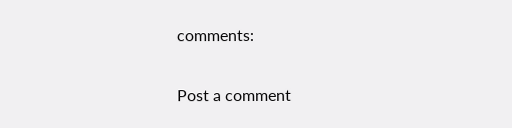comments:

Post a comment